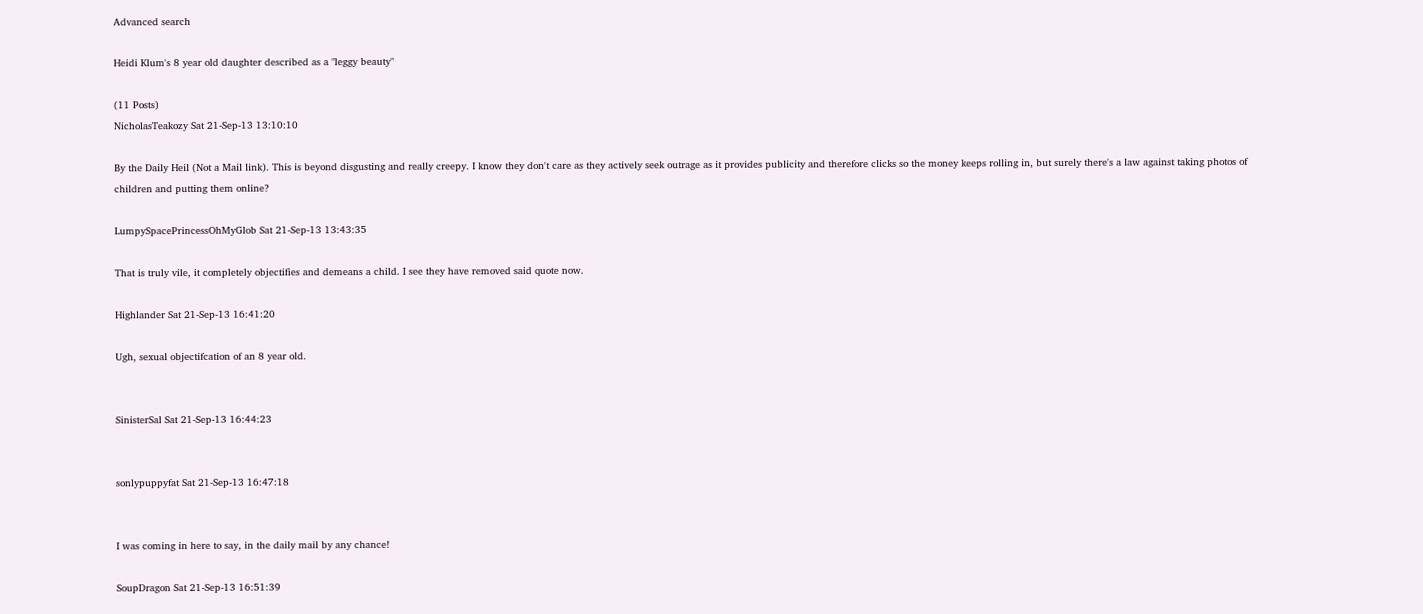Advanced search

Heidi Klum's 8 year old daughter described as a "leggy beauty"

(11 Posts)
NicholasTeakozy Sat 21-Sep-13 13:10:10

By the Daily Heil (Not a Mail link). This is beyond disgusting and really creepy. I know they don't care as they actively seek outrage as it provides publicity and therefore clicks so the money keeps rolling in, but surely there's a law against taking photos of children and putting them online?

LumpySpacePrincessOhMyGlob Sat 21-Sep-13 13:43:35

That is truly vile, it completely objectifies and demeans a child. I see they have removed said quote now.

Highlander Sat 21-Sep-13 16:41:20

Ugh, sexual objectifcation of an 8 year old.


SinisterSal Sat 21-Sep-13 16:44:23


sonlypuppyfat Sat 21-Sep-13 16:47:18


I was coming in here to say, in the daily mail by any chance!

SoupDragon Sat 21-Sep-13 16:51:39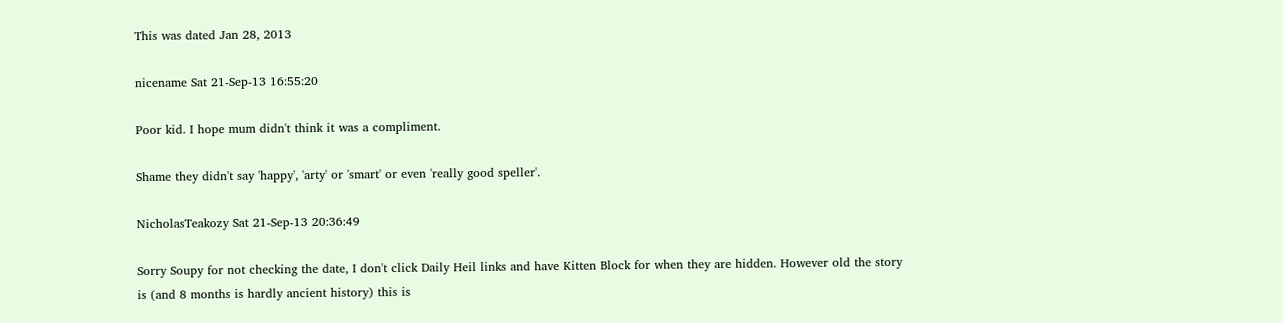This was dated Jan 28, 2013

nicename Sat 21-Sep-13 16:55:20

Poor kid. I hope mum didn't think it was a compliment.

Shame they didn't say 'happy', 'arty' or 'smart' or even 'really good speller'.

NicholasTeakozy Sat 21-Sep-13 20:36:49

Sorry Soupy for not checking the date, I don't click Daily Heil links and have Kitten Block for when they are hidden. However old the story is (and 8 months is hardly ancient history) this is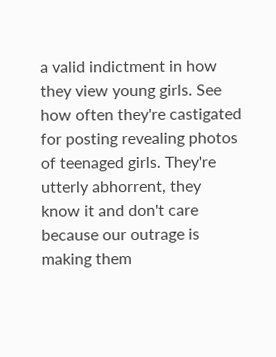a valid indictment in how they view young girls. See how often they're castigated for posting revealing photos of teenaged girls. They're utterly abhorrent, they know it and don't care because our outrage is making them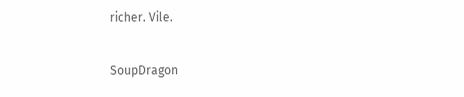richer. Vile.

SoupDragon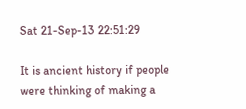Sat 21-Sep-13 22:51:29

It is ancient history if people were thinking of making a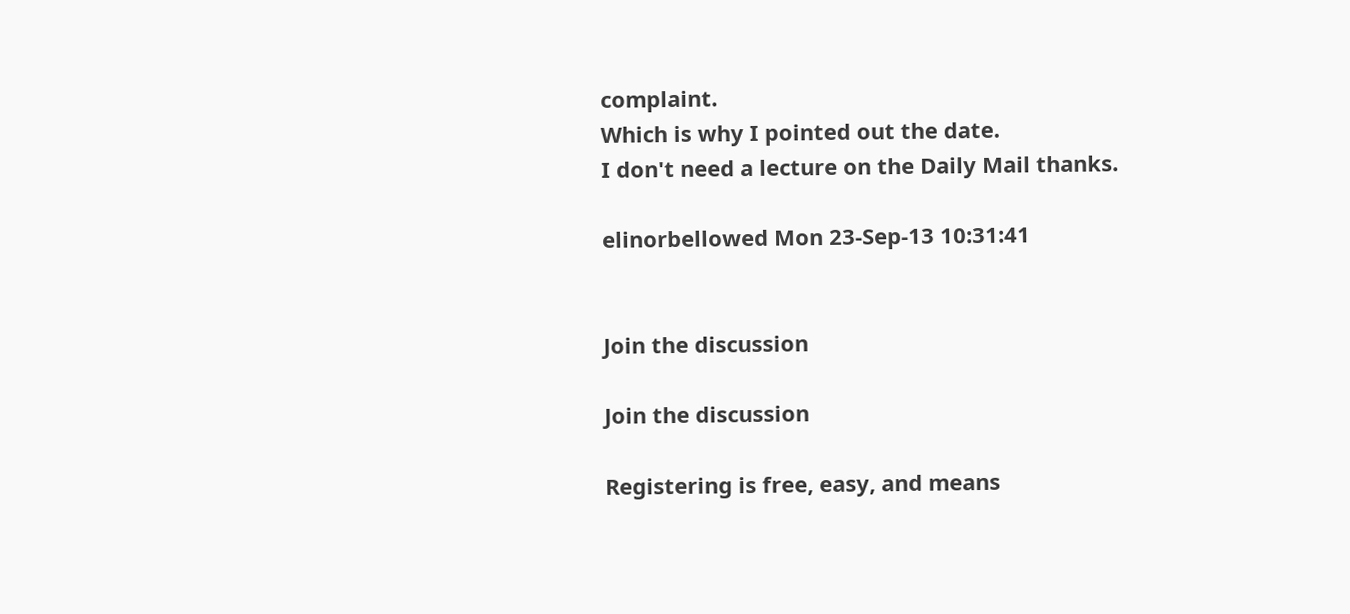complaint.
Which is why I pointed out the date.
I don't need a lecture on the Daily Mail thanks.

elinorbellowed Mon 23-Sep-13 10:31:41


Join the discussion

Join the discussion

Registering is free, easy, and means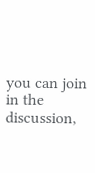you can join in the discussion,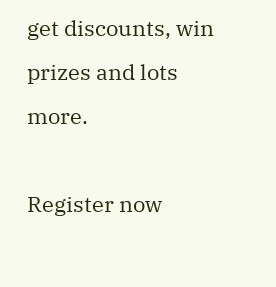get discounts, win prizes and lots more.

Register now